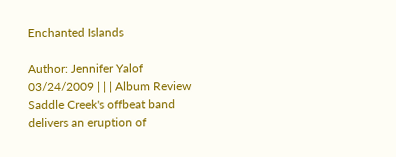Enchanted Islands

Author: Jennifer Yalof
03/24/2009 | | | Album Review
Saddle Creek's offbeat band delivers an eruption of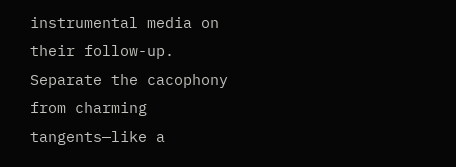instrumental media on their follow-up. Separate the cacophony from charming tangents—like a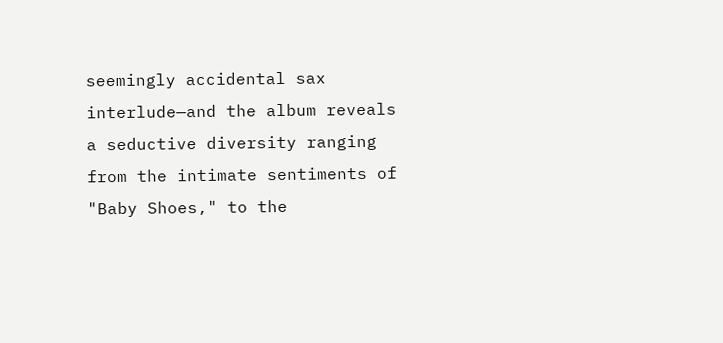seemingly accidental sax interlude—and the album reveals a seductive diversity ranging from the intimate sentiments of "Baby Shoes," to the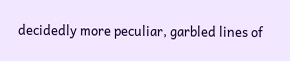decidedly more peculiar, garbled lines of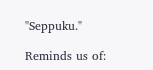"Seppuku."

Reminds us of: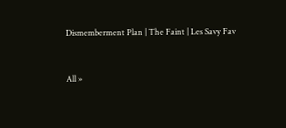Dismemberment Plan | The Faint | Les Savy Fav


All »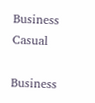Business Casual

Business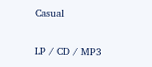Casual

LP / CD / MP3